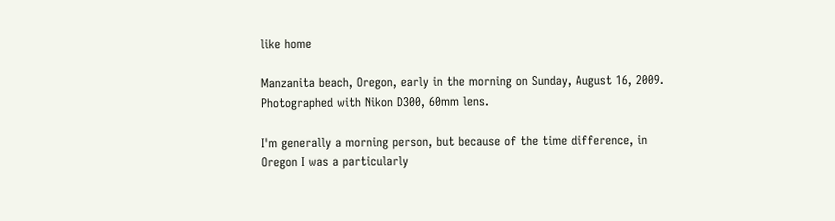like home

Manzanita beach, Oregon, early in the morning on Sunday, August 16, 2009.  Photographed with Nikon D300, 60mm lens.

I'm generally a morning person, but because of the time difference, in Oregon I was a particularly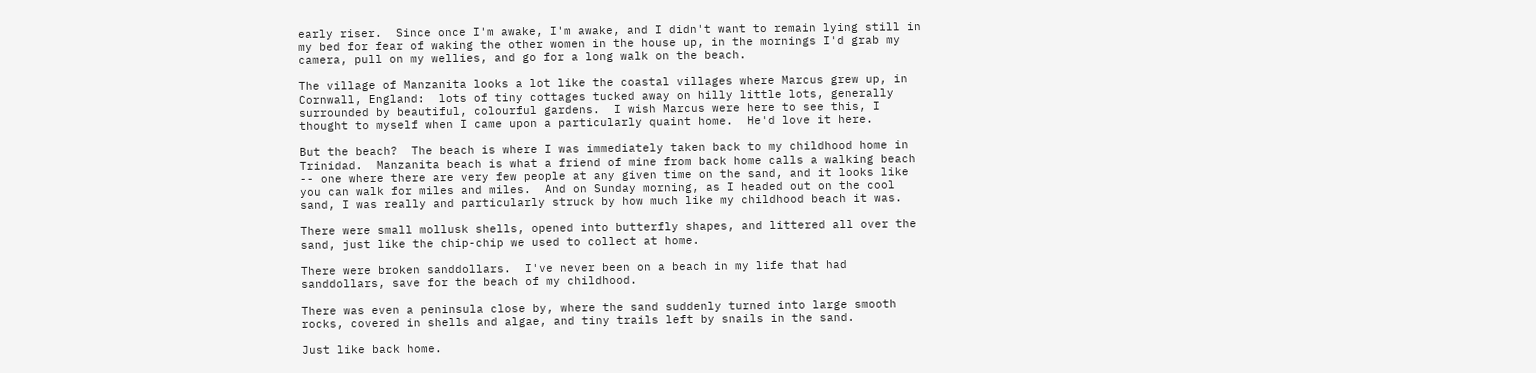early riser.  Since once I'm awake, I'm awake, and I didn't want to remain lying still in my bed for fear of waking the other women in the house up, in the mornings I'd grab my camera, pull on my wellies, and go for a long walk on the beach.

The village of Manzanita looks a lot like the coastal villages where Marcus grew up, in Cornwall, England:  lots of tiny cottages tucked away on hilly little lots, generally surrounded by beautiful, colourful gardens.  I wish Marcus were here to see this, I thought to myself when I came upon a particularly quaint home.  He'd love it here.

But the beach?  The beach is where I was immediately taken back to my childhood home in Trinidad.  Manzanita beach is what a friend of mine from back home calls a walking beach -- one where there are very few people at any given time on the sand, and it looks like you can walk for miles and miles.  And on Sunday morning, as I headed out on the cool sand, I was really and particularly struck by how much like my childhood beach it was.

There were small mollusk shells, opened into butterfly shapes, and littered all over the sand, just like the chip-chip we used to collect at home.

There were broken sanddollars.  I've never been on a beach in my life that had sanddollars, save for the beach of my childhood.

There was even a peninsula close by, where the sand suddenly turned into large smooth rocks, covered in shells and algae, and tiny trails left by snails in the sand.

Just like back home.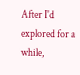After I'd explored for a while,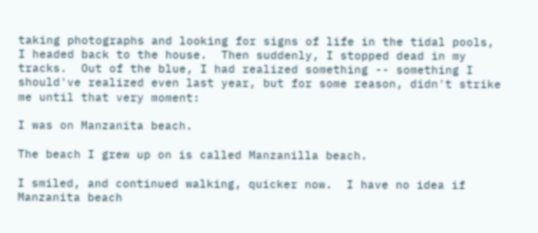taking photographs and looking for signs of life in the tidal pools, I headed back to the house.  Then suddenly, I stopped dead in my tracks.  Out of the blue, I had realized something -- something I should've realized even last year, but for some reason, didn't strike me until that very moment:

I was on Manzanita beach.

The beach I grew up on is called Manzanilla beach.

I smiled, and continued walking, quicker now.  I have no idea if Manzanita beach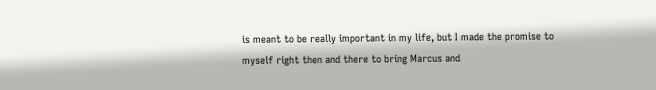is meant to be really important in my life, but I made the promise to myself right then and there to bring Marcus and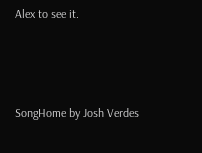Alex to see it.



SongHome by Josh Verdes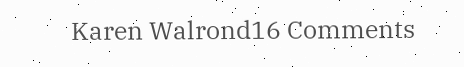Karen Walrond16 Comments